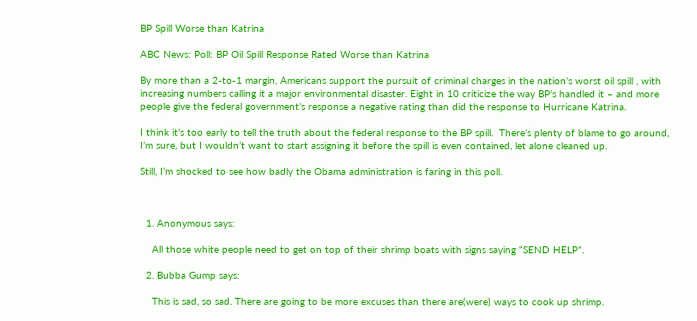BP Spill Worse than Katrina

ABC News: Poll: BP Oil Spill Response Rated Worse than Katrina

By more than a 2-to-1 margin, Americans support the pursuit of criminal charges in the nation’s worst oil spill , with increasing numbers calling it a major environmental disaster. Eight in 10 criticize the way BP’s handled it – and more people give the federal government’s response a negative rating than did the response to Hurricane Katrina.

I think it’s too early to tell the truth about the federal response to the BP spill.  There’s plenty of blame to go around, I’m sure, but I wouldn’t want to start assigning it before the spill is even contained, let alone cleaned up.

Still, I’m shocked to see how badly the Obama administration is faring in this poll.



  1. Anonymous says:

    All those white people need to get on top of their shrimp boats with signs saying “SEND HELP”.

  2. Bubba Gump says:

    This is sad, so sad. There are going to be more excuses than there are(were) ways to cook up shrimp.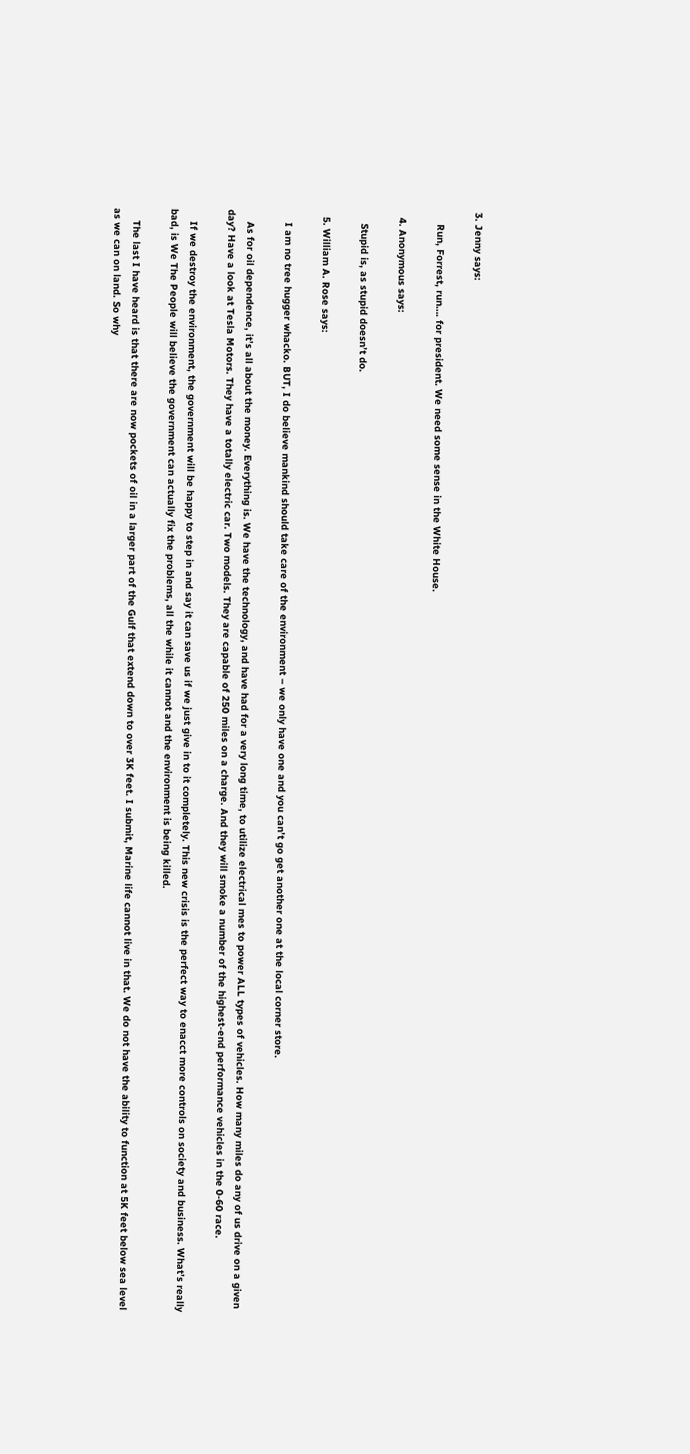3. Jenny says:

    Run, Forrest, run…. for president. We need some sense in the White House.

  4. Anonymous says:

    Stupid is, as stupid doesn’t do.

  5. William A. Rose says:

    I am no tree hugger whacko. BUT, I do believe mankind should take care of the environment – we only have one and you can’t go get another one at the local corner store.

    As for oil dependence, it’s all about the money. Everything is. We have the technology, and have had for a very long time, to utilize electrical mes to power ALL types of vehicles. How many miles do any of us drive on a given day? Have a look at Tesla Motors. They have a totally electric car. Two models. They are capable of 250 miles on a charge. And they will smoke a number of the highest-end performance vehicles in the 0-60 race.

    If we destroy the environment, the government will be happy to step in and say it can save us if we just give in to it completely. This new crisis is the perfect way to enacct more controls on society and business. What’s really bad, is We The People will believe the government can actually fix the problems, all the while it cannot and the environment is being killed.

    The last I have heard is that there are now pockets of oil in a larger part of the Gulf that extend down to over 3K feet. I submit, Marine life cannot live in that. We do not have the ability to function at 5K feet below sea level as we can on land. So why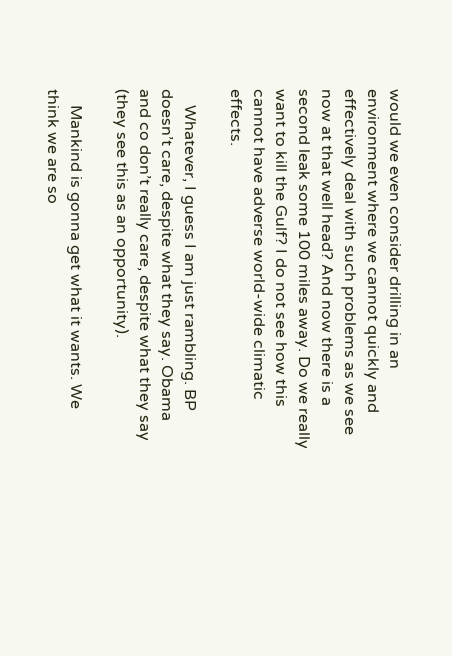would we even consider drilling in an environment where we cannot quickly and effectively deal with such problems as we see now at that well head? And now there is a second leak some 100 miles away. Do we really want to kill the Gulf? I do not see how this cannot have adverse world-wide climatic effects.

    Whatever, I guess I am just rambling. BP doesn’t care, despite what they say. Obama and co don’t really care, despite what they say (they see this as an opportunity).

    Mankind is gonna get what it wants. We think we are so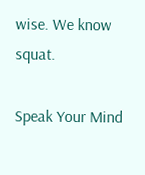wise. We know squat.

Speak Your Mind